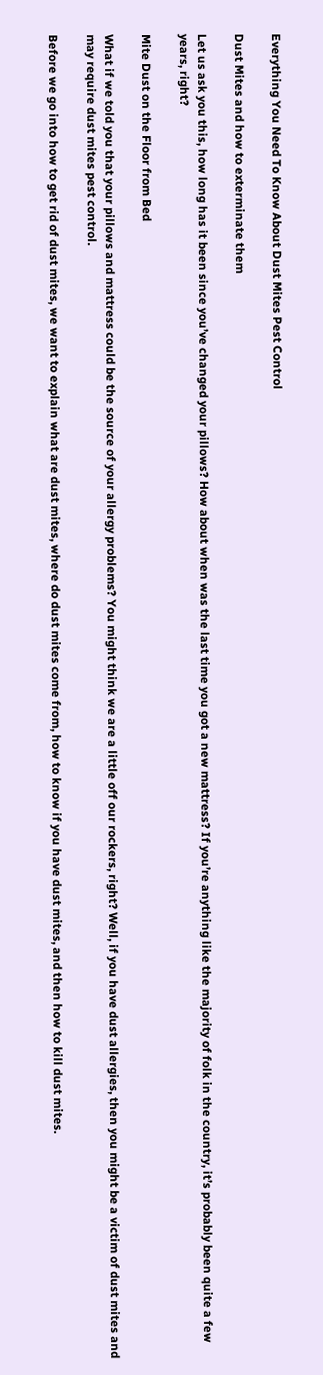Everything You Need To Know About Dust Mites Pest Control

Dust Mites and how to exterminate them

Let us ask you this, how long has it been since you’ve changed your pillows? How about when was the last time you got a new mattress? If you’re anything like the majority of folk in the country, it’s probably been quite a few years, right?

Mite Dust on the Floor from Bed

What if we told you that your pillows and mattress could be the source of your allergy problems? You might think we are a little off our rockers, right? Well, if you have dust allergies, then you might be a victim of dust mites and may require dust mites pest control.

Before we go into how to get rid of dust mites, we want to explain what are dust mites, where do dust mites come from, how to know if you have dust mites, and then how to kill dust mites.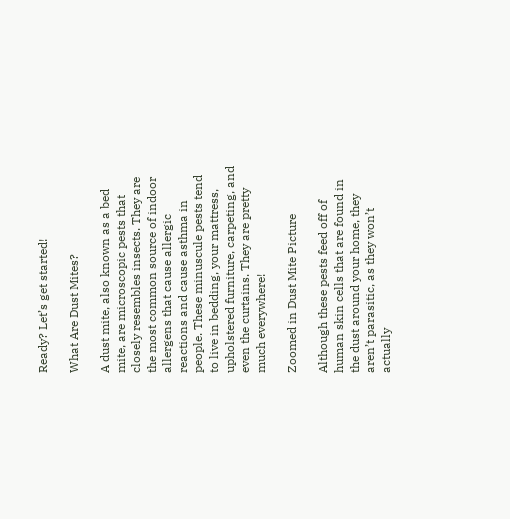Ready? Let’s get started!

What Are Dust Mites?

A dust mite, also known as a bed mite, are microscopic pests that closely resembles insects. They are the most common source of indoor allergens that cause allergic reactions and cause asthma in people. These minuscule pests tend to live in bedding, your mattress, upholstered furniture, carpeting, and even the curtains. They are pretty much everywhere!

Zoomed in Dust Mite Picture

Although these pests feed off of human skin cells that are found in the dust around your home, they aren’t parasitic, as they won’t actually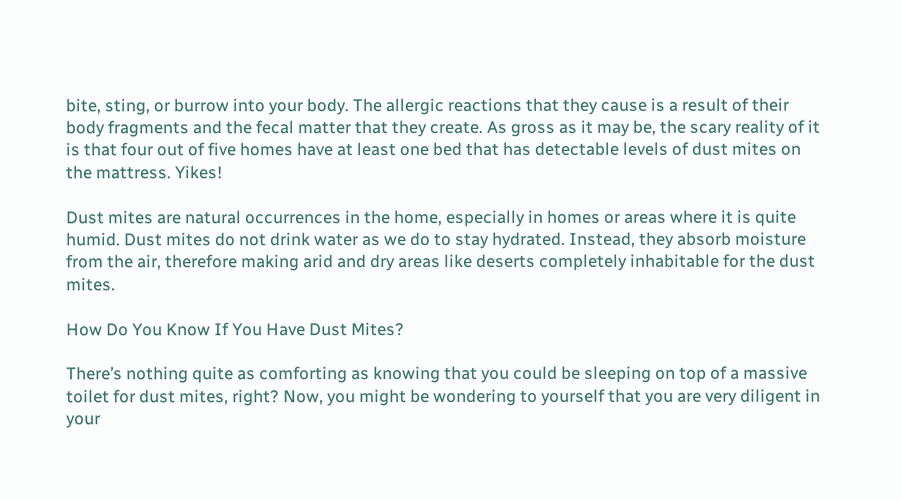bite, sting, or burrow into your body. The allergic reactions that they cause is a result of their body fragments and the fecal matter that they create. As gross as it may be, the scary reality of it is that four out of five homes have at least one bed that has detectable levels of dust mites on the mattress. Yikes!

Dust mites are natural occurrences in the home, especially in homes or areas where it is quite humid. Dust mites do not drink water as we do to stay hydrated. Instead, they absorb moisture from the air, therefore making arid and dry areas like deserts completely inhabitable for the dust mites.

How Do You Know If You Have Dust Mites?

There’s nothing quite as comforting as knowing that you could be sleeping on top of a massive toilet for dust mites, right? Now, you might be wondering to yourself that you are very diligent in your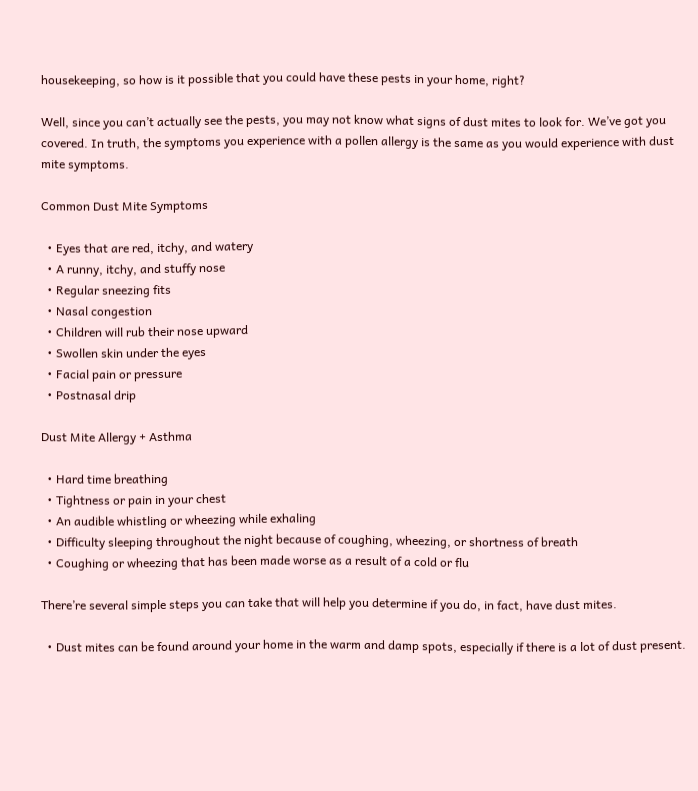housekeeping, so how is it possible that you could have these pests in your home, right?

Well, since you can’t actually see the pests, you may not know what signs of dust mites to look for. We’ve got you covered. In truth, the symptoms you experience with a pollen allergy is the same as you would experience with dust mite symptoms.

Common Dust Mite Symptoms

  • Eyes that are red, itchy, and watery
  • A runny, itchy, and stuffy nose
  • Regular sneezing fits
  • Nasal congestion
  • Children will rub their nose upward
  • Swollen skin under the eyes
  • Facial pain or pressure
  • Postnasal drip

Dust Mite Allergy + Asthma

  • Hard time breathing
  • Tightness or pain in your chest
  • An audible whistling or wheezing while exhaling
  • Difficulty sleeping throughout the night because of coughing, wheezing, or shortness of breath
  • Coughing or wheezing that has been made worse as a result of a cold or flu

There’re several simple steps you can take that will help you determine if you do, in fact, have dust mites.

  • Dust mites can be found around your home in the warm and damp spots, especially if there is a lot of dust present.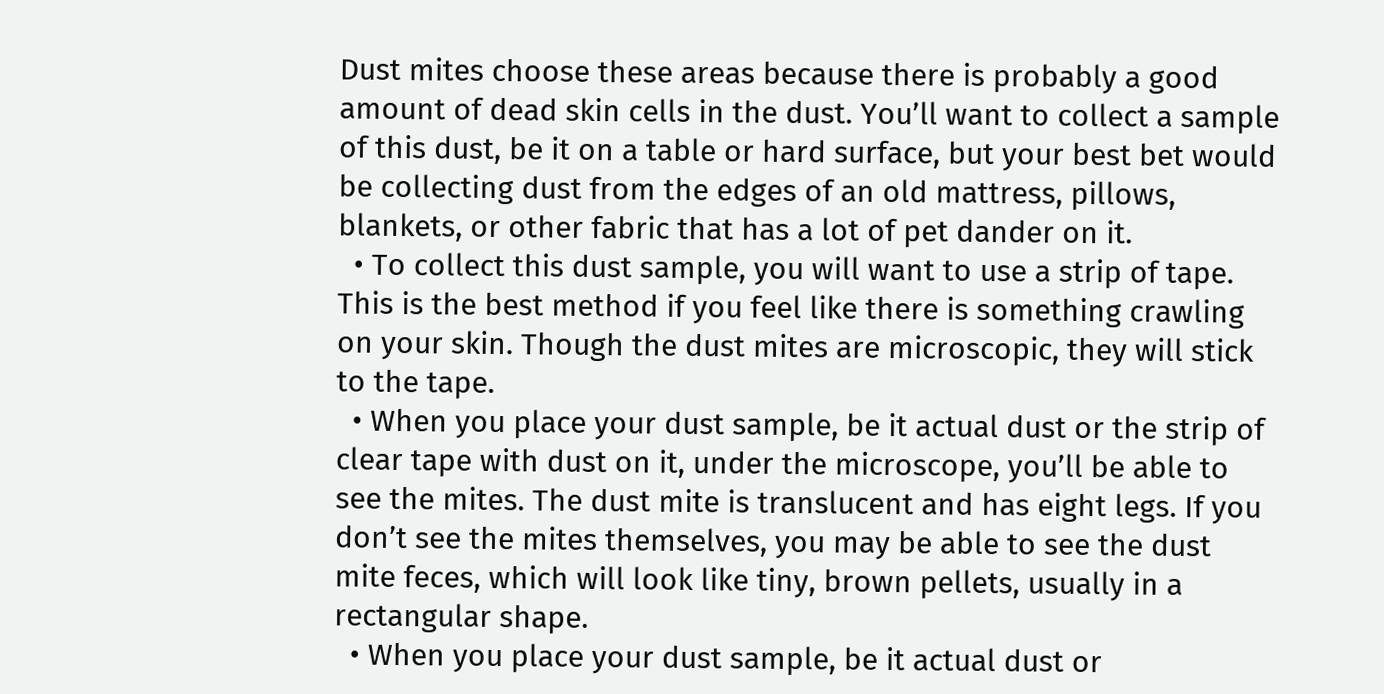Dust mites choose these areas because there is probably a good amount of dead skin cells in the dust. You’ll want to collect a sample of this dust, be it on a table or hard surface, but your best bet would be collecting dust from the edges of an old mattress, pillows, blankets, or other fabric that has a lot of pet dander on it.
  • To collect this dust sample, you will want to use a strip of tape. This is the best method if you feel like there is something crawling on your skin. Though the dust mites are microscopic, they will stick to the tape.
  • When you place your dust sample, be it actual dust or the strip of clear tape with dust on it, under the microscope, you’ll be able to see the mites. The dust mite is translucent and has eight legs. If you don’t see the mites themselves, you may be able to see the dust mite feces, which will look like tiny, brown pellets, usually in a rectangular shape.
  • When you place your dust sample, be it actual dust or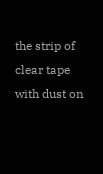the strip of clear tape with dust on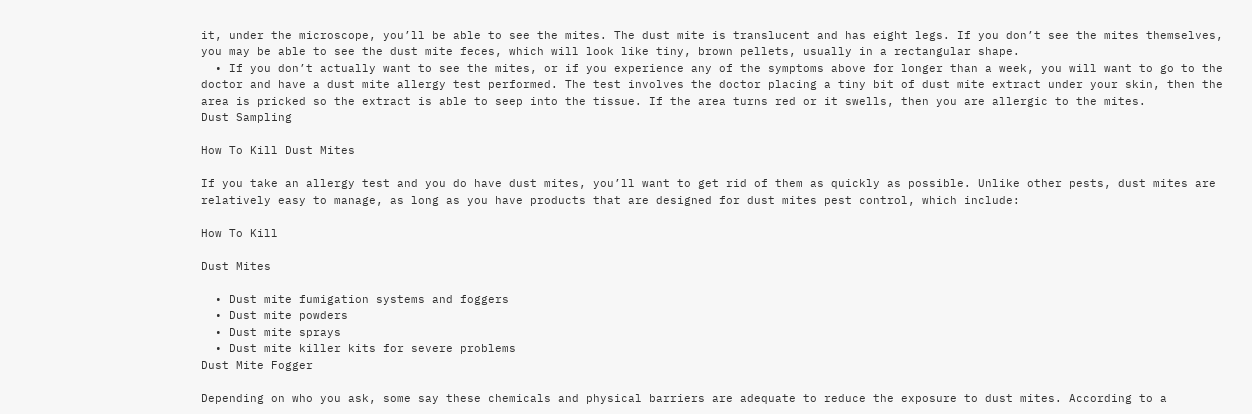it, under the microscope, you’ll be able to see the mites. The dust mite is translucent and has eight legs. If you don’t see the mites themselves, you may be able to see the dust mite feces, which will look like tiny, brown pellets, usually in a rectangular shape.
  • If you don’t actually want to see the mites, or if you experience any of the symptoms above for longer than a week, you will want to go to the doctor and have a dust mite allergy test performed. The test involves the doctor placing a tiny bit of dust mite extract under your skin, then the area is pricked so the extract is able to seep into the tissue. If the area turns red or it swells, then you are allergic to the mites.
Dust Sampling

How To Kill Dust Mites

If you take an allergy test and you do have dust mites, you’ll want to get rid of them as quickly as possible. Unlike other pests, dust mites are relatively easy to manage, as long as you have products that are designed for dust mites pest control, which include:

How To Kill

Dust Mites

  • Dust mite fumigation systems and foggers
  • Dust mite powders
  • Dust mite sprays
  • Dust mite killer kits for severe problems
Dust Mite Fogger

Depending on who you ask, some say these chemicals and physical barriers are adequate to reduce the exposure to dust mites. According to a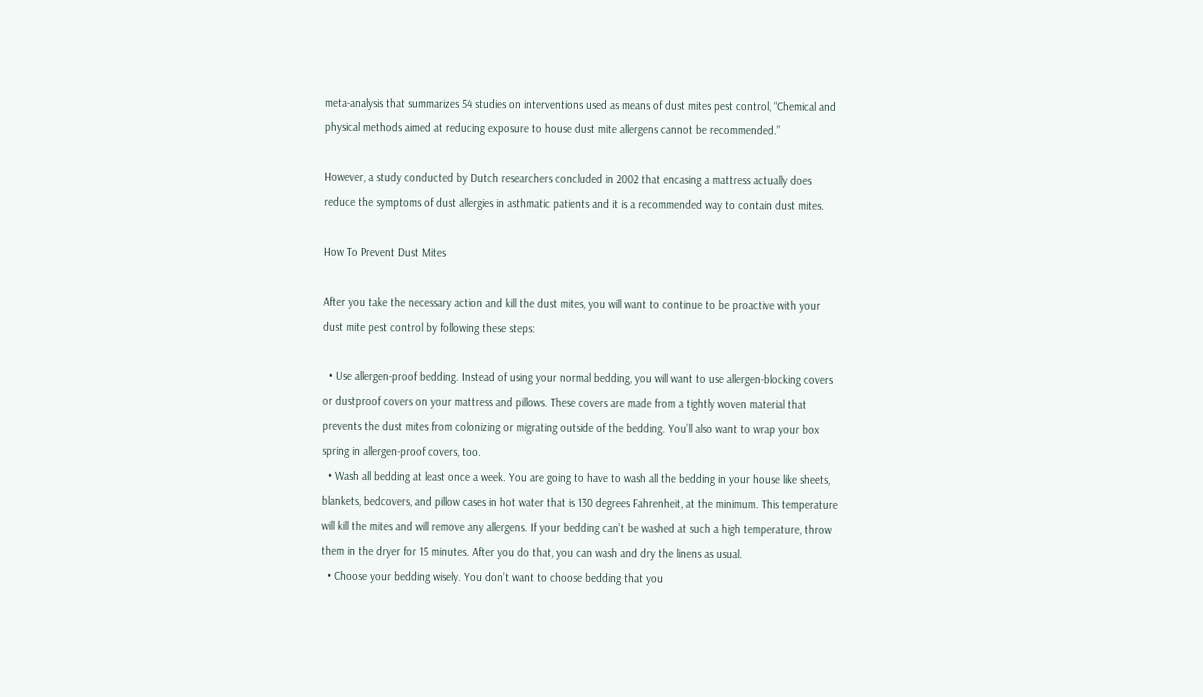meta-analysis that summarizes 54 studies on interventions used as means of dust mites pest control, “Chemical and physical methods aimed at reducing exposure to house dust mite allergens cannot be recommended.”

However, a study conducted by Dutch researchers concluded in 2002 that encasing a mattress actually does reduce the symptoms of dust allergies in asthmatic patients and it is a recommended way to contain dust mites.

How To Prevent Dust Mites

After you take the necessary action and kill the dust mites, you will want to continue to be proactive with your dust mite pest control by following these steps:

  • Use allergen-proof bedding. Instead of using your normal bedding, you will want to use allergen-blocking covers or dustproof covers on your mattress and pillows. These covers are made from a tightly woven material that prevents the dust mites from colonizing or migrating outside of the bedding. You’ll also want to wrap your box spring in allergen-proof covers, too.
  • Wash all bedding at least once a week. You are going to have to wash all the bedding in your house like sheets, blankets, bedcovers, and pillow cases in hot water that is 130 degrees Fahrenheit, at the minimum. This temperature will kill the mites and will remove any allergens. If your bedding can’t be washed at such a high temperature, throw them in the dryer for 15 minutes. After you do that, you can wash and dry the linens as usual.
  • Choose your bedding wisely. You don’t want to choose bedding that you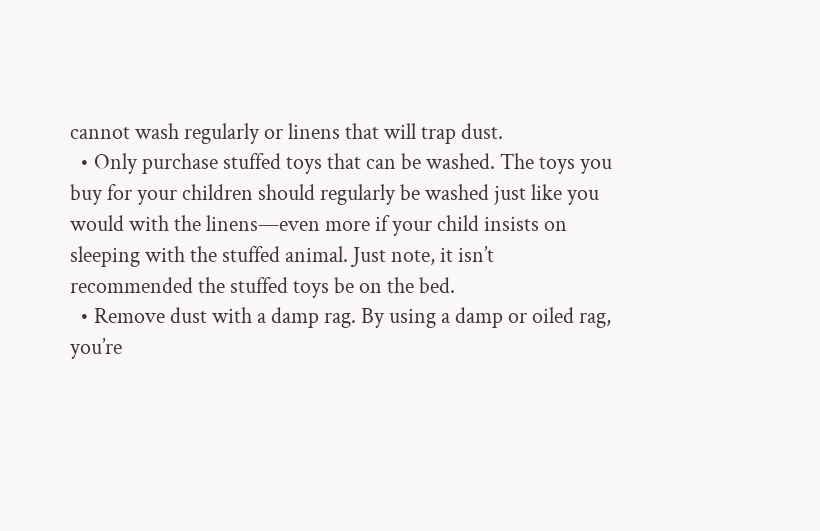cannot wash regularly or linens that will trap dust.
  • Only purchase stuffed toys that can be washed. The toys you buy for your children should regularly be washed just like you would with the linens—even more if your child insists on sleeping with the stuffed animal. Just note, it isn’t recommended the stuffed toys be on the bed.
  • Remove dust with a damp rag. By using a damp or oiled rag, you’re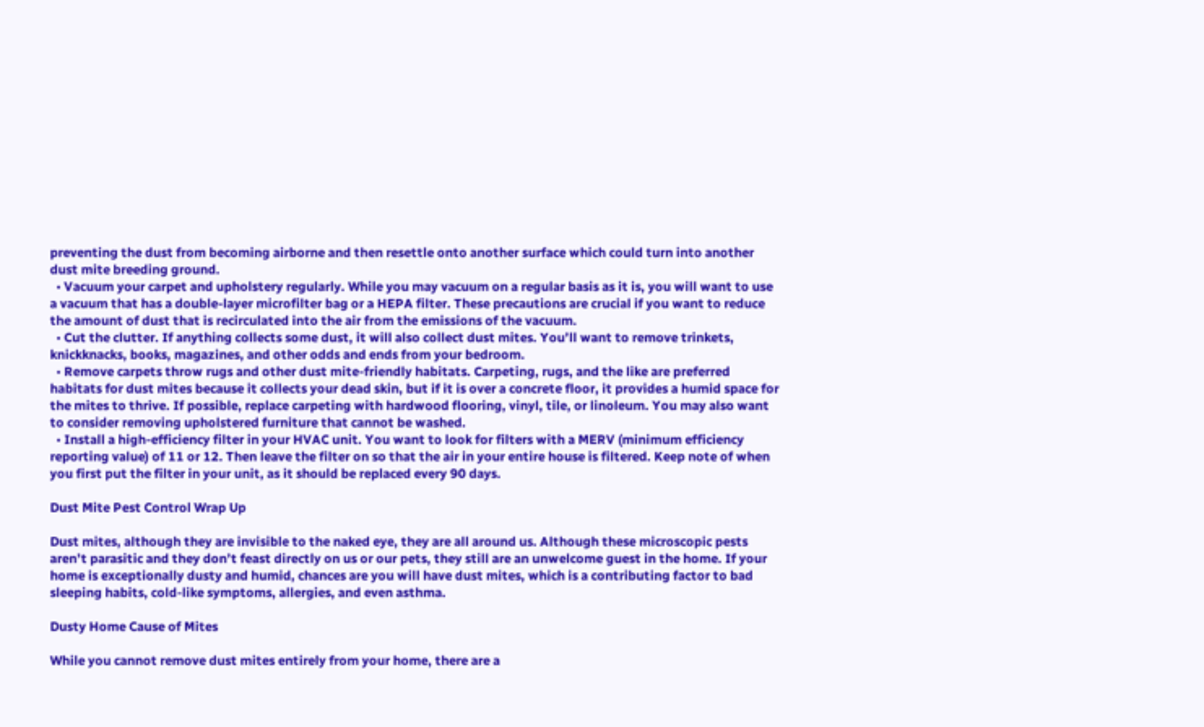preventing the dust from becoming airborne and then resettle onto another surface which could turn into another dust mite breeding ground.
  • Vacuum your carpet and upholstery regularly. While you may vacuum on a regular basis as it is, you will want to use a vacuum that has a double-layer microfilter bag or a HEPA filter. These precautions are crucial if you want to reduce the amount of dust that is recirculated into the air from the emissions of the vacuum.
  • Cut the clutter. If anything collects some dust, it will also collect dust mites. You’ll want to remove trinkets, knickknacks, books, magazines, and other odds and ends from your bedroom.
  • Remove carpets throw rugs and other dust mite-friendly habitats. Carpeting, rugs, and the like are preferred habitats for dust mites because it collects your dead skin, but if it is over a concrete floor, it provides a humid space for the mites to thrive. If possible, replace carpeting with hardwood flooring, vinyl, tile, or linoleum. You may also want to consider removing upholstered furniture that cannot be washed.
  • Install a high-efficiency filter in your HVAC unit. You want to look for filters with a MERV (minimum efficiency reporting value) of 11 or 12. Then leave the filter on so that the air in your entire house is filtered. Keep note of when you first put the filter in your unit, as it should be replaced every 90 days.

Dust Mite Pest Control Wrap Up

Dust mites, although they are invisible to the naked eye, they are all around us. Although these microscopic pests aren’t parasitic and they don’t feast directly on us or our pets, they still are an unwelcome guest in the home. If your home is exceptionally dusty and humid, chances are you will have dust mites, which is a contributing factor to bad sleeping habits, cold-like symptoms, allergies, and even asthma.

Dusty Home Cause of Mites

While you cannot remove dust mites entirely from your home, there are a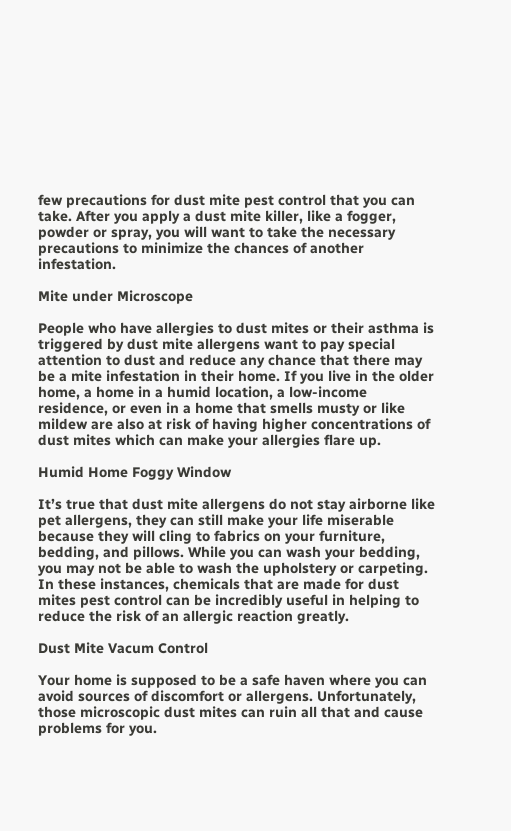few precautions for dust mite pest control that you can take. After you apply a dust mite killer, like a fogger, powder or spray, you will want to take the necessary precautions to minimize the chances of another infestation.

Mite under Microscope

People who have allergies to dust mites or their asthma is triggered by dust mite allergens want to pay special attention to dust and reduce any chance that there may be a mite infestation in their home. If you live in the older home, a home in a humid location, a low-income residence, or even in a home that smells musty or like mildew are also at risk of having higher concentrations of dust mites which can make your allergies flare up.

Humid Home Foggy Window

It’s true that dust mite allergens do not stay airborne like pet allergens, they can still make your life miserable because they will cling to fabrics on your furniture, bedding, and pillows. While you can wash your bedding, you may not be able to wash the upholstery or carpeting. In these instances, chemicals that are made for dust mites pest control can be incredibly useful in helping to reduce the risk of an allergic reaction greatly.

Dust Mite Vacum Control

Your home is supposed to be a safe haven where you can avoid sources of discomfort or allergens. Unfortunately, those microscopic dust mites can ruin all that and cause problems for you.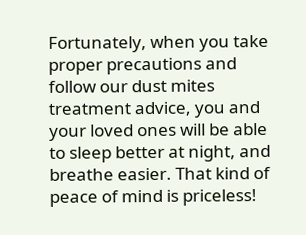Fortunately, when you take proper precautions and follow our dust mites treatment advice, you and your loved ones will be able to sleep better at night, and breathe easier. That kind of peace of mind is priceless!